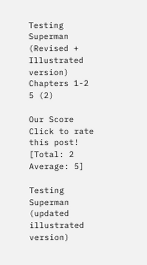Testing Superman (Revised + Illustrated version) Chapters 1-2
5 (2)

Our Score
Click to rate this post!
[Total: 2 Average: 5]

Testing Superman (updated illustrated version)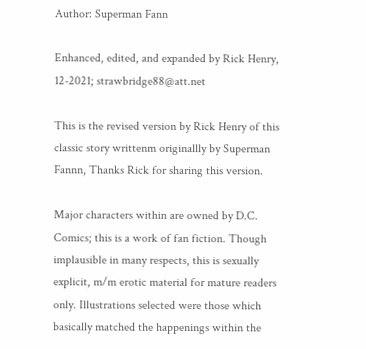Author: Superman Fann

Enhanced, edited, and expanded by Rick Henry, 12-2021; strawbridge88@att.net

This is the revised version by Rick Henry of this classic story writtenm originallly by Superman Fannn, Thanks Rick for sharing this version.

Major characters within are owned by D.C. Comics; this is a work of fan fiction. Though implausible in many respects, this is sexually explicit, m/m erotic material for mature readers only. Illustrations selected were those which basically matched the happenings within the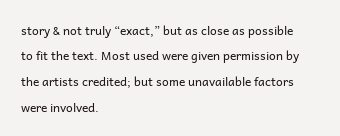story & not truly “exact,” but as close as possible to fit the text. Most used were given permission by the artists credited; but some unavailable factors were involved.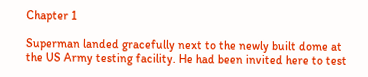Chapter 1

Superman landed gracefully next to the newly built dome at the US Army testing facility. He had been invited here to test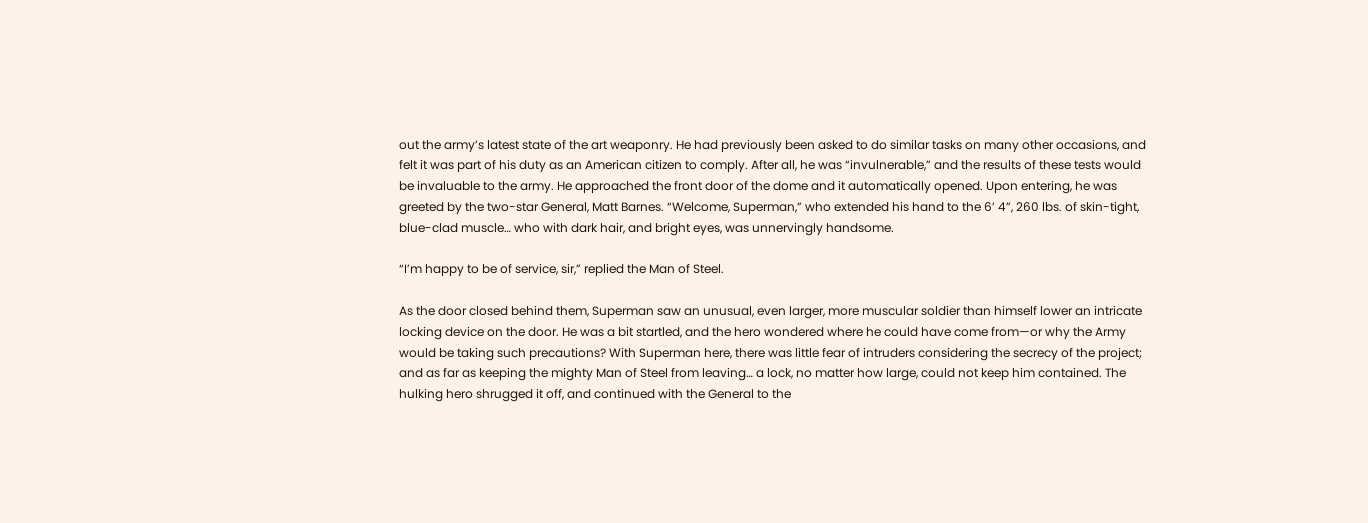out the army’s latest state of the art weaponry. He had previously been asked to do similar tasks on many other occasions, and felt it was part of his duty as an American citizen to comply. After all, he was “invulnerable,” and the results of these tests would be invaluable to the army. He approached the front door of the dome and it automatically opened. Upon entering, he was greeted by the two-star General, Matt Barnes. “Welcome, Superman,” who extended his hand to the 6’ 4”, 260 lbs. of skin-tight, blue-clad muscle… who with dark hair, and bright eyes, was unnervingly handsome.

“I’m happy to be of service, sir,” replied the Man of Steel.

As the door closed behind them, Superman saw an unusual, even larger, more muscular soldier than himself lower an intricate locking device on the door. He was a bit startled, and the hero wondered where he could have come from—or why the Army would be taking such precautions? With Superman here, there was little fear of intruders considering the secrecy of the project; and as far as keeping the mighty Man of Steel from leaving… a lock, no matter how large, could not keep him contained. The hulking hero shrugged it off, and continued with the General to the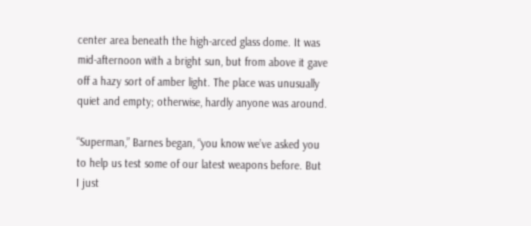center area beneath the high-arced glass dome. It was mid-afternoon with a bright sun, but from above it gave off a hazy sort of amber light. The place was unusually quiet and empty; otherwise, hardly anyone was around.

“Superman,” Barnes began, “you know we’ve asked you to help us test some of our latest weapons before. But I just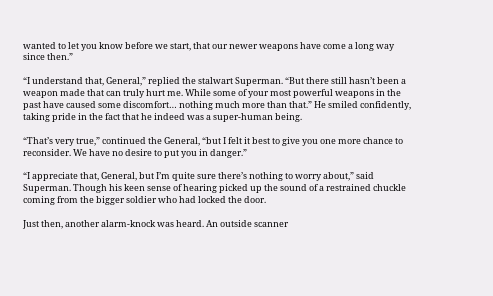wanted to let you know before we start, that our newer weapons have come a long way since then.”

“I understand that, General,” replied the stalwart Superman. “But there still hasn’t been a weapon made that can truly hurt me. While some of your most powerful weapons in the past have caused some discomfort… nothing much more than that.” He smiled confidently, taking pride in the fact that he indeed was a super-human being.

“That’s very true,” continued the General, “but I felt it best to give you one more chance to reconsider. We have no desire to put you in danger.”

“I appreciate that, General, but I’m quite sure there’s nothing to worry about,” said Superman. Though his keen sense of hearing picked up the sound of a restrained chuckle coming from the bigger soldier who had locked the door.

Just then, another alarm-knock was heard. An outside scanner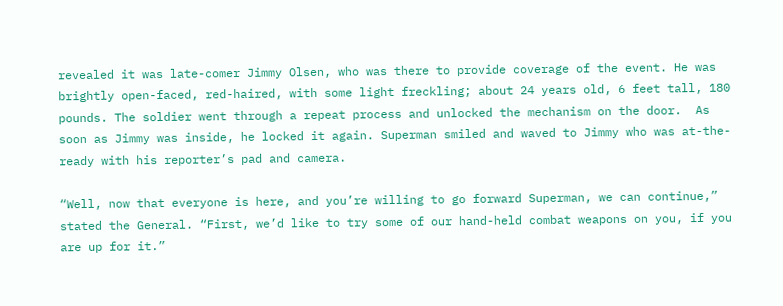revealed it was late-comer Jimmy Olsen, who was there to provide coverage of the event. He was brightly open-faced, red-haired, with some light freckling; about 24 years old, 6 feet tall, 180 pounds. The soldier went through a repeat process and unlocked the mechanism on the door.  As soon as Jimmy was inside, he locked it again. Superman smiled and waved to Jimmy who was at-the-ready with his reporter’s pad and camera.

“Well, now that everyone is here, and you’re willing to go forward Superman, we can continue,” stated the General. “First, we’d like to try some of our hand-held combat weapons on you, if you are up for it.”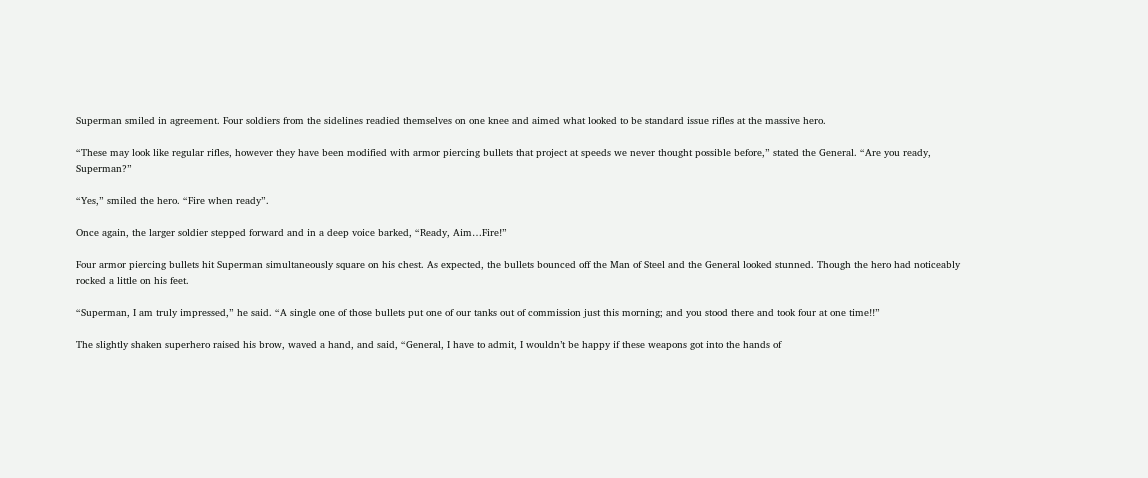Superman smiled in agreement. Four soldiers from the sidelines readied themselves on one knee and aimed what looked to be standard issue rifles at the massive hero.

“These may look like regular rifles, however they have been modified with armor piercing bullets that project at speeds we never thought possible before,” stated the General. “Are you ready, Superman?”

“Yes,” smiled the hero. “Fire when ready”.

Once again, the larger soldier stepped forward and in a deep voice barked, “Ready, Aim…Fire!”

Four armor piercing bullets hit Superman simultaneously square on his chest. As expected, the bullets bounced off the Man of Steel and the General looked stunned. Though the hero had noticeably rocked a little on his feet.

“Superman, I am truly impressed,” he said. “A single one of those bullets put one of our tanks out of commission just this morning; and you stood there and took four at one time!!”

The slightly shaken superhero raised his brow, waved a hand, and said, “General, I have to admit, I wouldn’t be happy if these weapons got into the hands of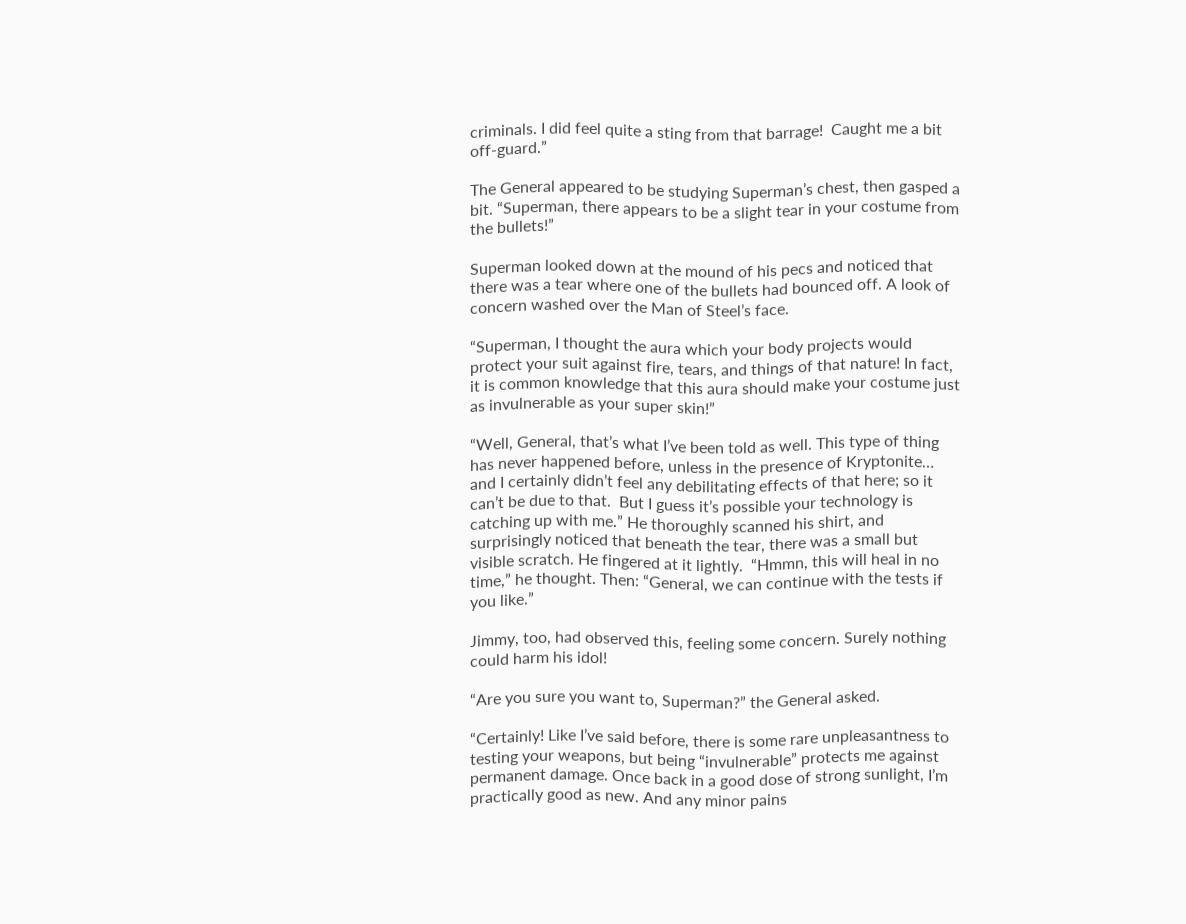criminals. I did feel quite a sting from that barrage!  Caught me a bit off-guard.”

The General appeared to be studying Superman’s chest, then gasped a bit. “Superman, there appears to be a slight tear in your costume from the bullets!”

Superman looked down at the mound of his pecs and noticed that there was a tear where one of the bullets had bounced off. A look of concern washed over the Man of Steel’s face.

“Superman, I thought the aura which your body projects would protect your suit against fire, tears, and things of that nature! In fact, it is common knowledge that this aura should make your costume just as invulnerable as your super skin!”

“Well, General, that’s what I’ve been told as well. This type of thing has never happened before, unless in the presence of Kryptonite… and I certainly didn’t feel any debilitating effects of that here; so it can’t be due to that.  But I guess it’s possible your technology is catching up with me.” He thoroughly scanned his shirt, and surprisingly noticed that beneath the tear, there was a small but visible scratch. He fingered at it lightly.  “Hmmn, this will heal in no time,” he thought. Then: “General, we can continue with the tests if you like.”

Jimmy, too, had observed this, feeling some concern. Surely nothing could harm his idol!

“Are you sure you want to, Superman?” the General asked.

“Certainly! Like I’ve said before, there is some rare unpleasantness to testing your weapons, but being “invulnerable” protects me against permanent damage. Once back in a good dose of strong sunlight, I’m practically good as new. And any minor pains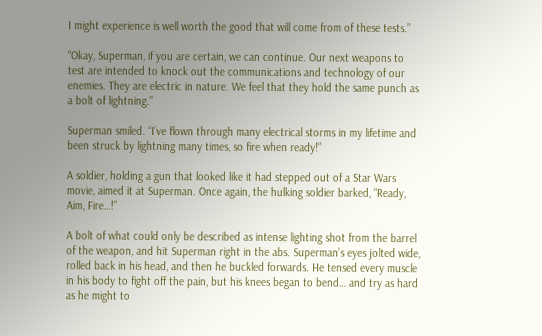I might experience is well worth the good that will come from of these tests.”

“Okay, Superman, if you are certain, we can continue. Our next weapons to test are intended to knock out the communications and technology of our enemies. They are electric in nature. We feel that they hold the same punch as a bolt of lightning.”

Superman smiled. “I’ve flown through many electrical storms in my lifetime and been struck by lightning many times, so fire when ready!”

A soldier, holding a gun that looked like it had stepped out of a Star Wars movie, aimed it at Superman. Once again, the hulking soldier barked, “Ready, Aim, Fire…!”

A bolt of what could only be described as intense lighting shot from the barrel of the weapon, and hit Superman right in the abs. Superman’s eyes jolted wide, rolled back in his head, and then he buckled forwards. He tensed every muscle in his body to fight off the pain, but his knees began to bend… and try as hard as he might to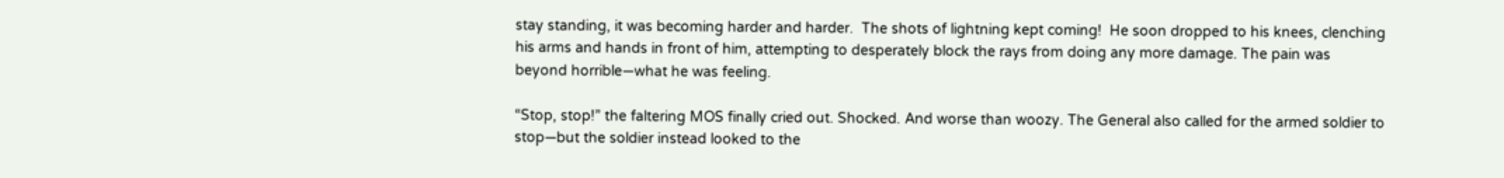stay standing, it was becoming harder and harder.  The shots of lightning kept coming!  He soon dropped to his knees, clenching his arms and hands in front of him, attempting to desperately block the rays from doing any more damage. The pain was beyond horrible—what he was feeling.

“Stop, stop!” the faltering MOS finally cried out. Shocked. And worse than woozy. The General also called for the armed soldier to stop—but the soldier instead looked to the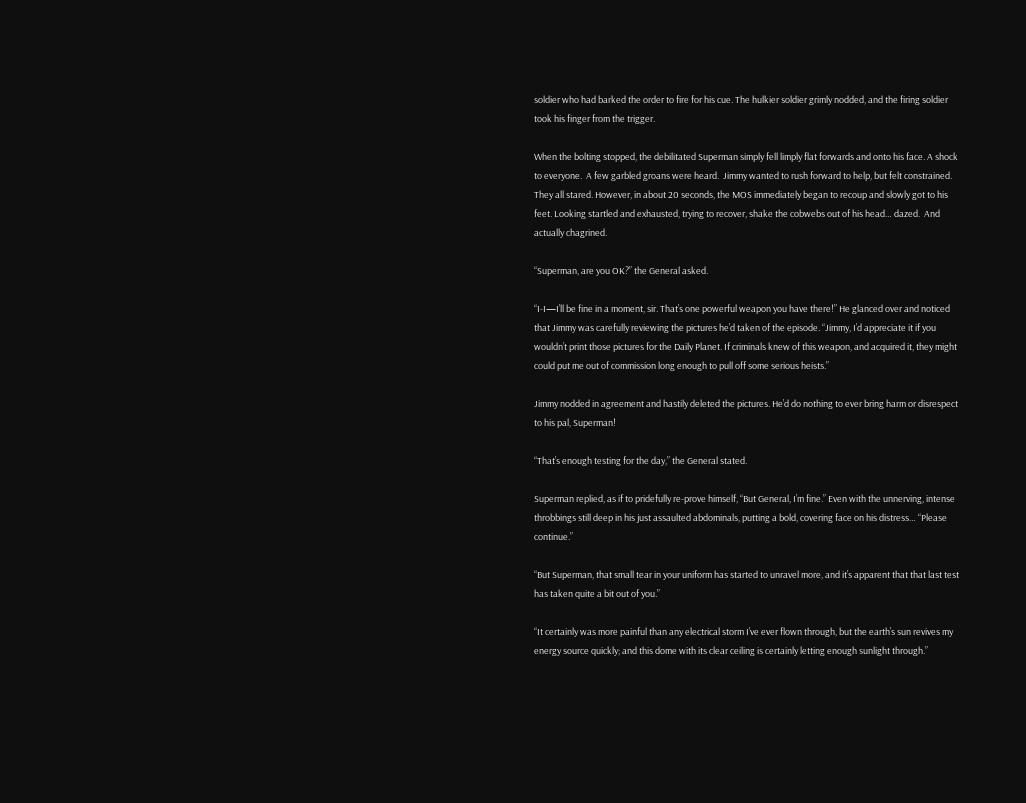soldier who had barked the order to fire for his cue. The hulkier soldier grimly nodded, and the firing soldier took his finger from the trigger.

When the bolting stopped, the debilitated Superman simply fell limply flat forwards and onto his face. A shock to everyone.  A few garbled groans were heard.  Jimmy wanted to rush forward to help, but felt constrained. They all stared. However, in about 20 seconds, the MOS immediately began to recoup and slowly got to his feet. Looking startled and exhausted, trying to recover, shake the cobwebs out of his head… dazed.  And actually chagrined.

“Superman, are you OK?” the General asked.

“I-I—I’ll be fine in a moment, sir. That’s one powerful weapon you have there!” He glanced over and noticed that Jimmy was carefully reviewing the pictures he’d taken of the episode. “Jimmy, I’d appreciate it if you wouldn’t print those pictures for the Daily Planet. If criminals knew of this weapon, and acquired it, they might could put me out of commission long enough to pull off some serious heists.”

Jimmy nodded in agreement and hastily deleted the pictures. He’d do nothing to ever bring harm or disrespect to his pal, Superman!

“That’s enough testing for the day,” the General stated.

Superman replied, as if to pridefully re-prove himself, “But General, I’m fine.” Even with the unnerving, intense throbbings still deep in his just assaulted abdominals, putting a bold, covering face on his distress… “Please continue.”

“But Superman, that small tear in your uniform has started to unravel more, and it’s apparent that that last test has taken quite a bit out of you.”

“It certainly was more painful than any electrical storm I’ve ever flown through, but the earth’s sun revives my energy source quickly; and this dome with its clear ceiling is certainly letting enough sunlight through.”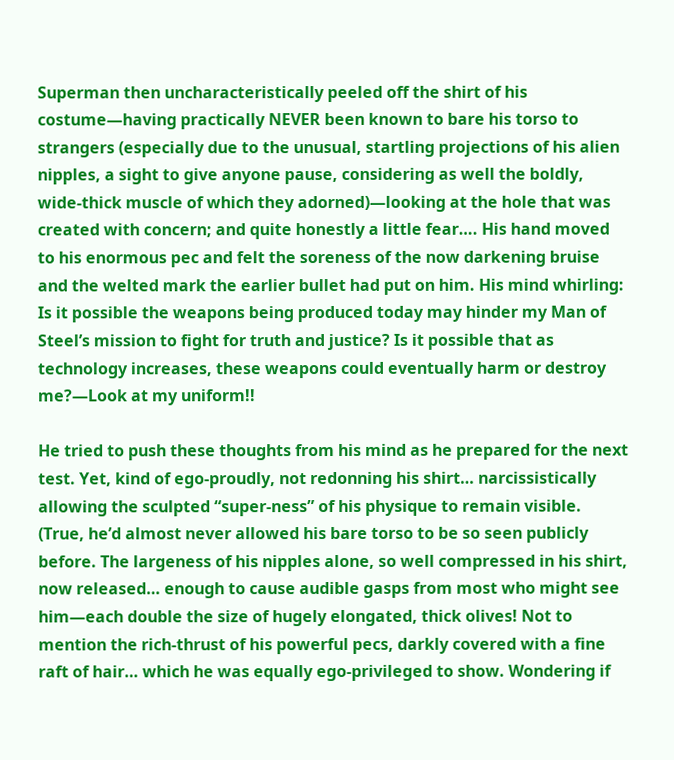Superman then uncharacteristically peeled off the shirt of his costume—having practically NEVER been known to bare his torso to strangers (especially due to the unusual, startling projections of his alien nipples, a sight to give anyone pause, considering as well the boldly, wide-thick muscle of which they adorned)—looking at the hole that was created with concern; and quite honestly a little fear…. His hand moved to his enormous pec and felt the soreness of the now darkening bruise and the welted mark the earlier bullet had put on him. His mind whirling: Is it possible the weapons being produced today may hinder my Man of Steel’s mission to fight for truth and justice? Is it possible that as technology increases, these weapons could eventually harm or destroy me?—Look at my uniform!!

He tried to push these thoughts from his mind as he prepared for the next test. Yet, kind of ego-proudly, not redonning his shirt… narcissistically allowing the sculpted “super-ness” of his physique to remain visible. (True, he’d almost never allowed his bare torso to be so seen publicly before. The largeness of his nipples alone, so well compressed in his shirt, now released… enough to cause audible gasps from most who might see him—each double the size of hugely elongated, thick olives! Not to mention the rich-thrust of his powerful pecs, darkly covered with a fine raft of hair… which he was equally ego-privileged to show. Wondering if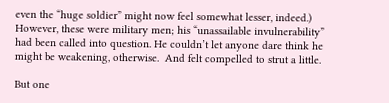even the “huge soldier” might now feel somewhat lesser, indeed.) However, these were military men; his “unassailable invulnerability” had been called into question. He couldn’t let anyone dare think he might be weakening, otherwise.  And felt compelled to strut a little.

But one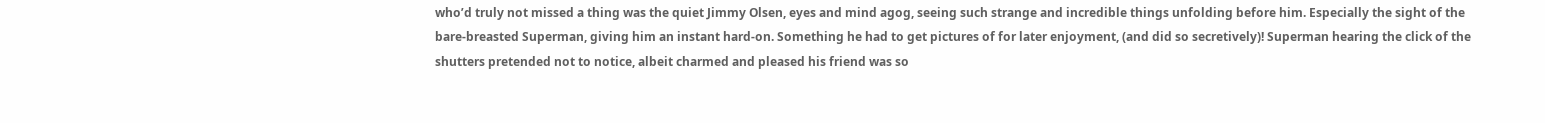who’d truly not missed a thing was the quiet Jimmy Olsen, eyes and mind agog, seeing such strange and incredible things unfolding before him. Especially the sight of the bare-breasted Superman, giving him an instant hard-on. Something he had to get pictures of for later enjoyment, (and did so secretively)! Superman hearing the click of the shutters pretended not to notice, albeit charmed and pleased his friend was so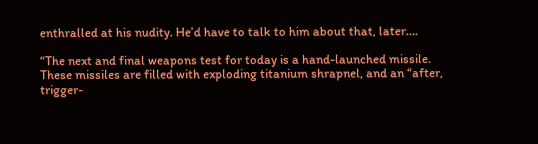enthralled at his nudity. He’d have to talk to him about that, later….

“The next and final weapons test for today is a hand-launched missile. These missiles are filled with exploding titanium shrapnel, and an “after, trigger-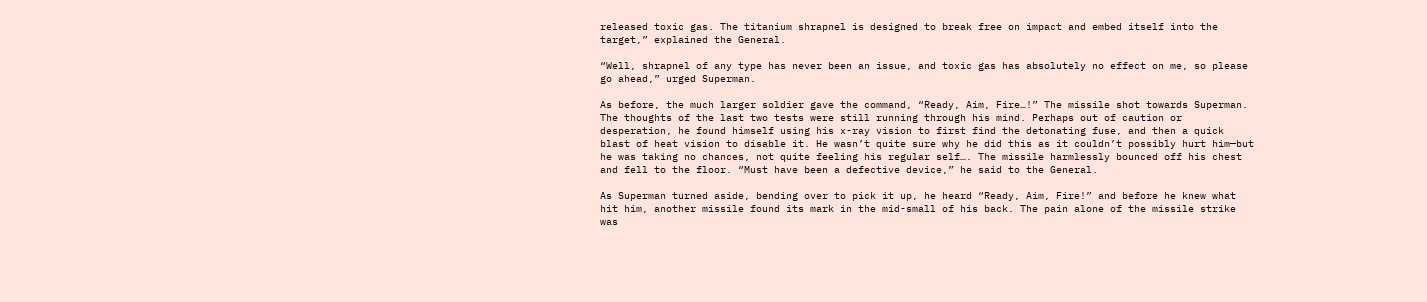released toxic gas. The titanium shrapnel is designed to break free on impact and embed itself into the target,” explained the General.

“Well, shrapnel of any type has never been an issue, and toxic gas has absolutely no effect on me, so please go ahead,” urged Superman.

As before, the much larger soldier gave the command, “Ready, Aim, Fire…!” The missile shot towards Superman. The thoughts of the last two tests were still running through his mind. Perhaps out of caution or desperation, he found himself using his x-ray vision to first find the detonating fuse, and then a quick blast of heat vision to disable it. He wasn’t quite sure why he did this as it couldn’t possibly hurt him—but he was taking no chances, not quite feeling his regular self…. The missile harmlessly bounced off his chest and fell to the floor. “Must have been a defective device,” he said to the General.

As Superman turned aside, bending over to pick it up, he heard “Ready, Aim, Fire!” and before he knew what hit him, another missile found its mark in the mid-small of his back. The pain alone of the missile strike was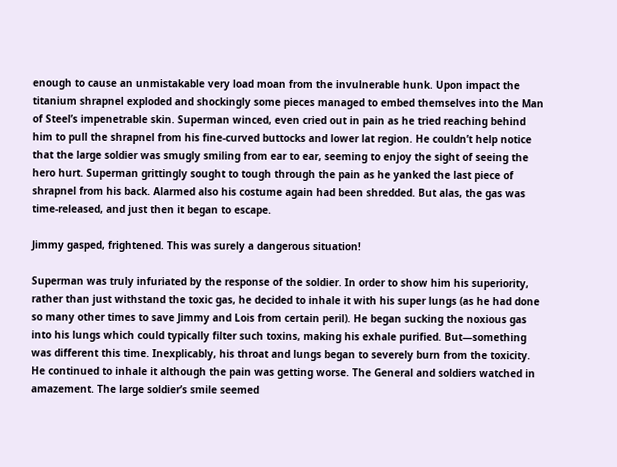enough to cause an unmistakable very load moan from the invulnerable hunk. Upon impact the titanium shrapnel exploded and shockingly some pieces managed to embed themselves into the Man of Steel’s impenetrable skin. Superman winced, even cried out in pain as he tried reaching behind him to pull the shrapnel from his fine-curved buttocks and lower lat region. He couldn’t help notice that the large soldier was smugly smiling from ear to ear, seeming to enjoy the sight of seeing the hero hurt. Superman grittingly sought to tough through the pain as he yanked the last piece of shrapnel from his back. Alarmed also his costume again had been shredded. But alas, the gas was time-released, and just then it began to escape.

Jimmy gasped, frightened. This was surely a dangerous situation!

Superman was truly infuriated by the response of the soldier. In order to show him his superiority, rather than just withstand the toxic gas, he decided to inhale it with his super lungs (as he had done so many other times to save Jimmy and Lois from certain peril). He began sucking the noxious gas into his lungs which could typically filter such toxins, making his exhale purified. But—something was different this time. Inexplicably, his throat and lungs began to severely burn from the toxicity. He continued to inhale it although the pain was getting worse. The General and soldiers watched in amazement. The large soldier’s smile seemed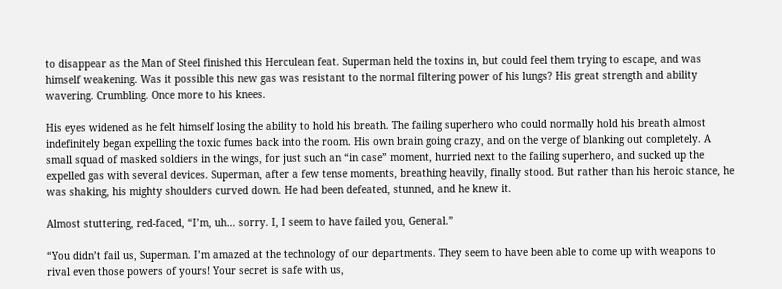to disappear as the Man of Steel finished this Herculean feat. Superman held the toxins in, but could feel them trying to escape, and was himself weakening. Was it possible this new gas was resistant to the normal filtering power of his lungs? His great strength and ability wavering. Crumbling. Once more to his knees.

His eyes widened as he felt himself losing the ability to hold his breath. The failing superhero who could normally hold his breath almost indefinitely began expelling the toxic fumes back into the room. His own brain going crazy, and on the verge of blanking out completely. A small squad of masked soldiers in the wings, for just such an “in case” moment, hurried next to the failing superhero, and sucked up the expelled gas with several devices. Superman, after a few tense moments, breathing heavily, finally stood. But rather than his heroic stance, he was shaking, his mighty shoulders curved down. He had been defeated, stunned, and he knew it.

Almost stuttering, red-faced, “I’m, uh… sorry. I, I seem to have failed you, General.”

“You didn’t fail us, Superman. I’m amazed at the technology of our departments. They seem to have been able to come up with weapons to rival even those powers of yours! Your secret is safe with us,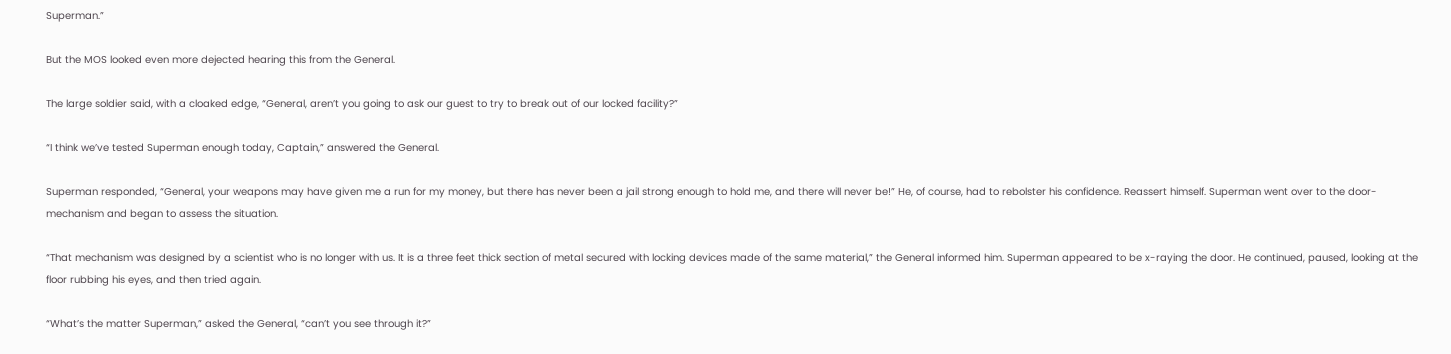Superman.”

But the MOS looked even more dejected hearing this from the General.

The large soldier said, with a cloaked edge, “General, aren’t you going to ask our guest to try to break out of our locked facility?”

“I think we’ve tested Superman enough today, Captain,” answered the General.

Superman responded, “General, your weapons may have given me a run for my money, but there has never been a jail strong enough to hold me, and there will never be!” He, of course, had to rebolster his confidence. Reassert himself. Superman went over to the door-mechanism and began to assess the situation.

“That mechanism was designed by a scientist who is no longer with us. It is a three feet thick section of metal secured with locking devices made of the same material,” the General informed him. Superman appeared to be x-raying the door. He continued, paused, looking at the floor rubbing his eyes, and then tried again.

“What’s the matter Superman,” asked the General, “can’t you see through it?”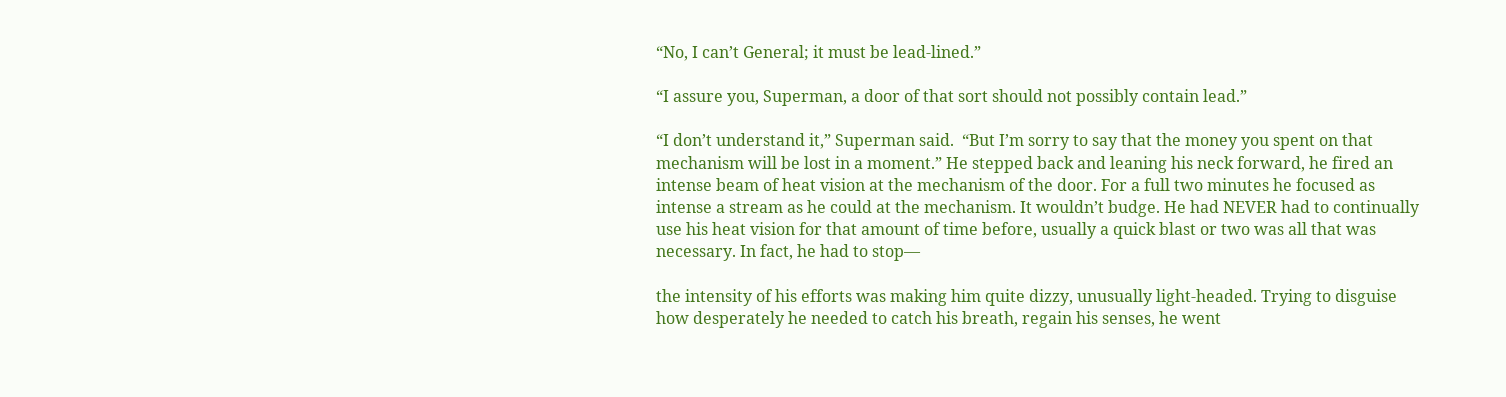“No, I can’t General; it must be lead-lined.”

“I assure you, Superman, a door of that sort should not possibly contain lead.”

“I don’t understand it,” Superman said.  “But I’m sorry to say that the money you spent on that mechanism will be lost in a moment.” He stepped back and leaning his neck forward, he fired an intense beam of heat vision at the mechanism of the door. For a full two minutes he focused as intense a stream as he could at the mechanism. It wouldn’t budge. He had NEVER had to continually use his heat vision for that amount of time before, usually a quick blast or two was all that was necessary. In fact, he had to stop—

the intensity of his efforts was making him quite dizzy, unusually light-headed. Trying to disguise how desperately he needed to catch his breath, regain his senses, he went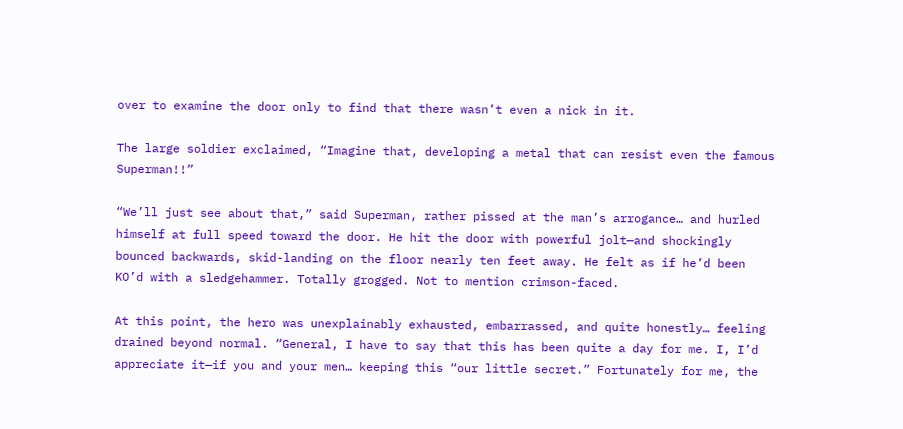over to examine the door only to find that there wasn’t even a nick in it.

The large soldier exclaimed, “Imagine that, developing a metal that can resist even the famous Superman!!”

“We’ll just see about that,” said Superman, rather pissed at the man’s arrogance… and hurled himself at full speed toward the door. He hit the door with powerful jolt—and shockingly bounced backwards, skid-landing on the floor nearly ten feet away. He felt as if he’d been KO’d with a sledgehammer. Totally grogged. Not to mention crimson-faced.

At this point, the hero was unexplainably exhausted, embarrassed, and quite honestly… feeling drained beyond normal. “General, I have to say that this has been quite a day for me. I, I’d appreciate it—if you and your men… keeping this “our little secret.” Fortunately for me, the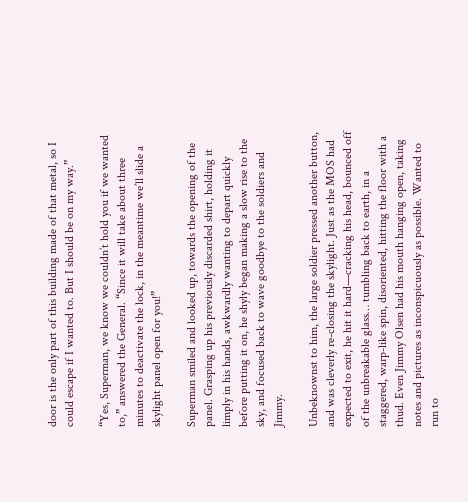door is the only part of this building made of that metal, so I could escape if I wanted to. But I should be on my way.”

“Yes, Superman, we know we couldn’t hold you if we wanted to,” answered the General. “Since it will take about three minutes to deactivate the lock, in the meantime we’ll slide a skylight panel open for you!”

Superman smiled and looked up, towards the opening of the panel. Grasping up his previously discarded shirt, holding it limply in his hands, awkwardly wanting to depart quickly before putting it on, he shyly began making a slow rise to the sky, and focused back to wave goodbye to the soldiers and Jimmy.

Unbeknownst to him, the large soldier pressed another button, and was cleverly re-closing the skylight. Just as the MOS had expected to exit, he hit it hard—cracking his head, bounced off of the unbreakable glass… tumbling back to earth, in a staggered, warp-like spin, disoriented, hitting the floor with a thud. Even Jimmy Olsen had his mouth hanging open, taking notes and pictures as inconspicuously as possible. Wanted to run to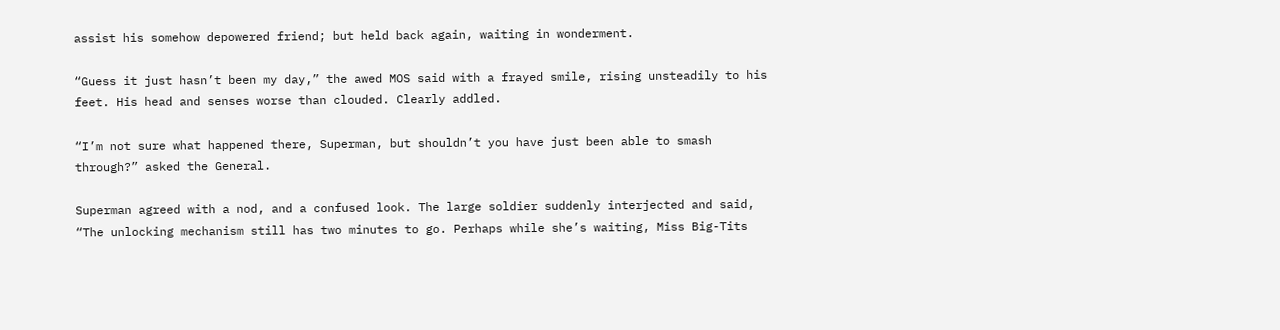assist his somehow depowered friend; but held back again, waiting in wonderment.

“Guess it just hasn’t been my day,” the awed MOS said with a frayed smile, rising unsteadily to his feet. His head and senses worse than clouded. Clearly addled.

“I’m not sure what happened there, Superman, but shouldn’t you have just been able to smash through?” asked the General.

Superman agreed with a nod, and a confused look. The large soldier suddenly interjected and said, “The unlocking mechanism still has two minutes to go. Perhaps while she’s waiting, Miss Big-Tits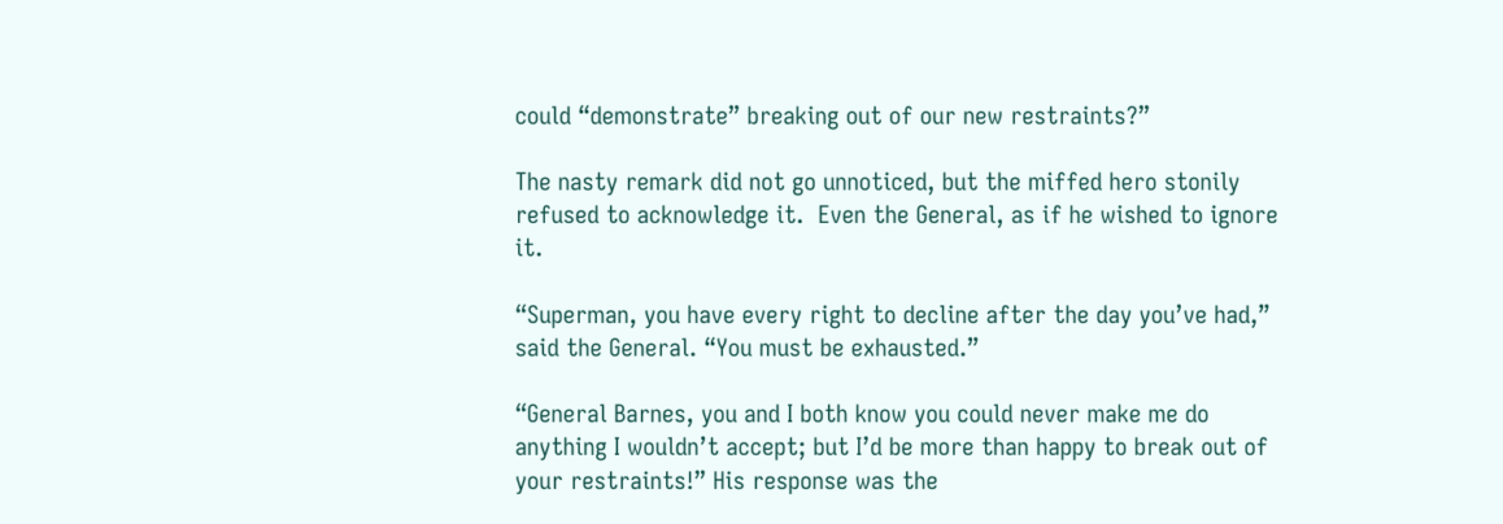could “demonstrate” breaking out of our new restraints?”

The nasty remark did not go unnoticed, but the miffed hero stonily refused to acknowledge it.  Even the General, as if he wished to ignore it.

“Superman, you have every right to decline after the day you’ve had,” said the General. “You must be exhausted.”

“General Barnes, you and I both know you could never make me do anything I wouldn’t accept; but I’d be more than happy to break out of your restraints!” His response was the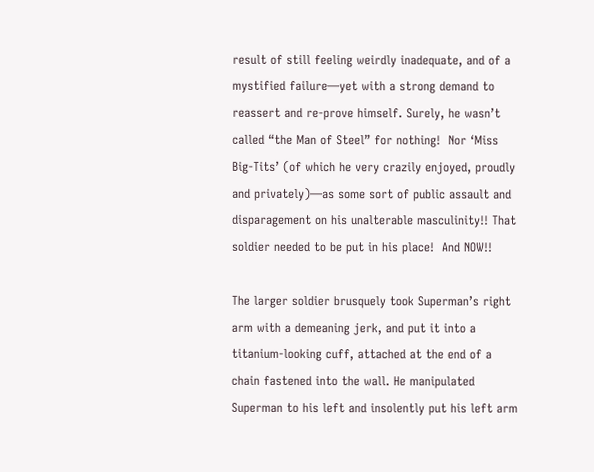result of still feeling weirdly inadequate, and of a mystified failure—yet with a strong demand to reassert and re-prove himself. Surely, he wasn’t called “the Man of Steel” for nothing!  Nor ‘Miss Big-Tits’ (of which he very crazily enjoyed, proudly and privately)—as some sort of public assault and disparagement on his unalterable masculinity!! That soldier needed to be put in his place!  And NOW!!

The larger soldier brusquely took Superman’s right arm with a demeaning jerk, and put it into a titanium-looking cuff, attached at the end of a chain fastened into the wall. He manipulated Superman to his left and insolently put his left arm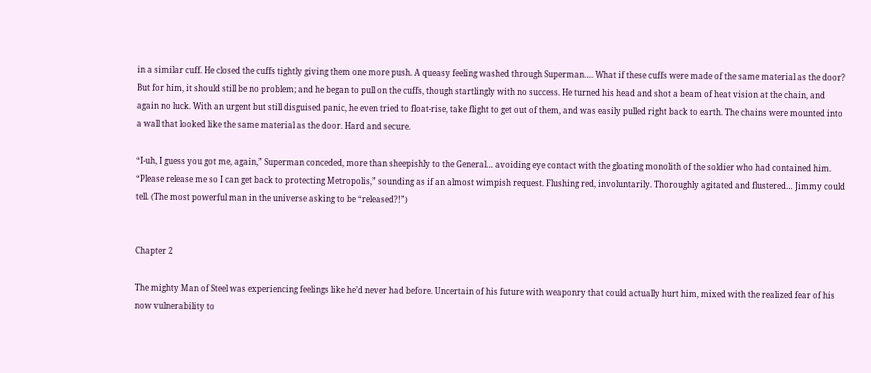in a similar cuff. He closed the cuffs tightly giving them one more push. A queasy feeling washed through Superman…. What if these cuffs were made of the same material as the door?  But for him, it should still be no problem; and he began to pull on the cuffs, though startlingly with no success. He turned his head and shot a beam of heat vision at the chain, and again no luck. With an urgent but still disguised panic, he even tried to float-rise, take flight to get out of them, and was easily pulled right back to earth. The chains were mounted into a wall that looked like the same material as the door. Hard and secure.

“I-uh, I guess you got me, again,” Superman conceded, more than sheepishly to the General… avoiding eye contact with the gloating monolith of the soldier who had contained him. “Please release me so I can get back to protecting Metropolis,” sounding as if an almost wimpish request. Flushing red, involuntarily. Thoroughly agitated and flustered… Jimmy could tell. (The most powerful man in the universe asking to be “released?!”)


Chapter 2

The mighty Man of Steel was experiencing feelings like he’d never had before. Uncertain of his future with weaponry that could actually hurt him, mixed with the realized fear of his now vulnerability to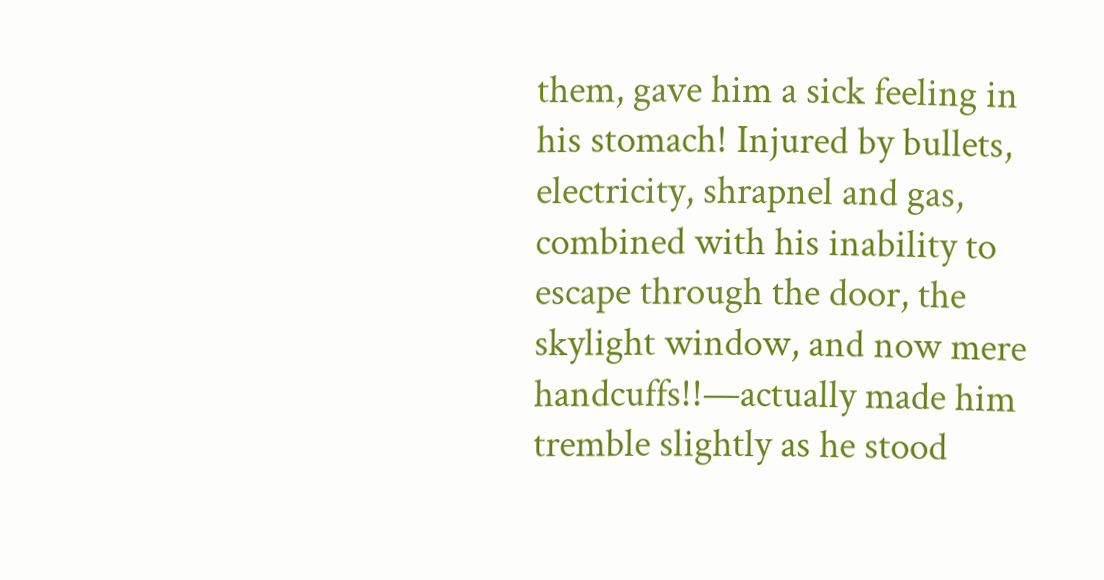them, gave him a sick feeling in his stomach! Injured by bullets, electricity, shrapnel and gas, combined with his inability to escape through the door, the skylight window, and now mere handcuffs!!—actually made him tremble slightly as he stood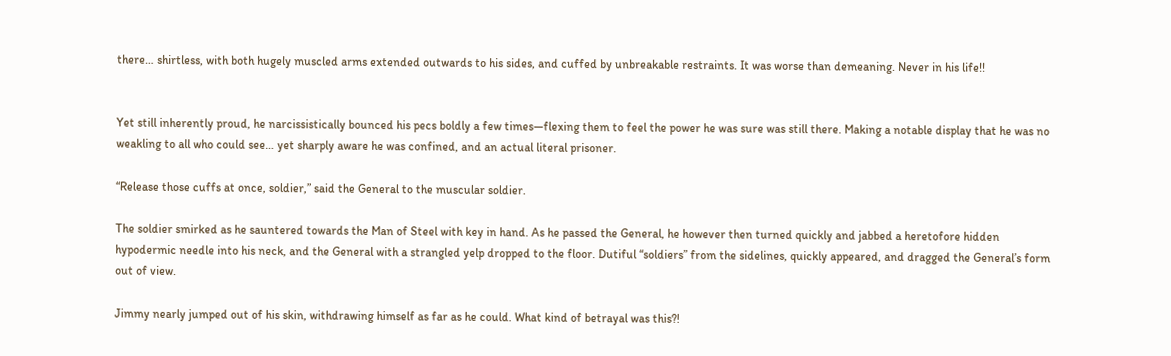there… shirtless, with both hugely muscled arms extended outwards to his sides, and cuffed by unbreakable restraints. It was worse than demeaning. Never in his life!!


Yet still inherently proud, he narcissistically bounced his pecs boldly a few times—flexing them to feel the power he was sure was still there. Making a notable display that he was no weakling to all who could see… yet sharply aware he was confined, and an actual literal prisoner.

“Release those cuffs at once, soldier,” said the General to the muscular soldier.

The soldier smirked as he sauntered towards the Man of Steel with key in hand. As he passed the General, he however then turned quickly and jabbed a heretofore hidden hypodermic needle into his neck, and the General with a strangled yelp dropped to the floor. Dutiful “soldiers” from the sidelines, quickly appeared, and dragged the General’s form out of view.

Jimmy nearly jumped out of his skin, withdrawing himself as far as he could. What kind of betrayal was this?!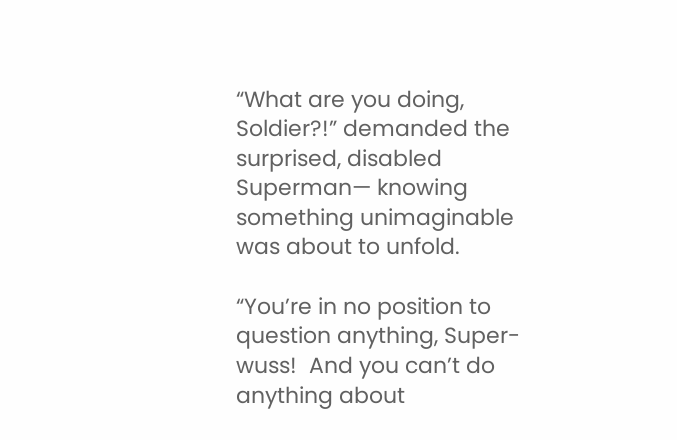“What are you doing, Soldier?!” demanded the surprised, disabled Superman— knowing something unimaginable was about to unfold.

“You’re in no position to question anything, Super-wuss!  And you can’t do anything about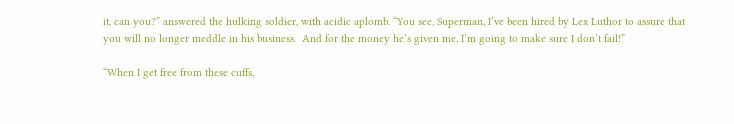it, can you?” answered the hulking soldier, with acidic aplomb. “You see, Superman, I’ve been hired by Lex Luthor to assure that you will no longer meddle in his business.  And for the money he’s given me, I’m going to make sure I don’t fail!”

“When I get free from these cuffs,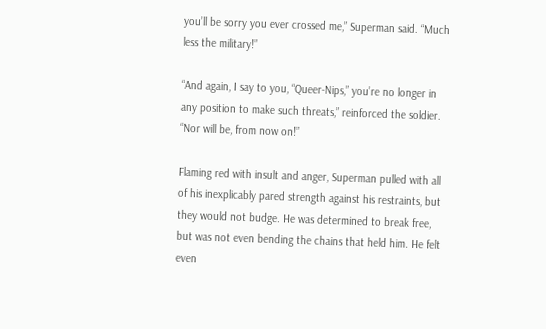you’ll be sorry you ever crossed me,” Superman said. “Much less the military!”

“And again, I say to you, “Queer-Nips,” you’re no longer in any position to make such threats,” reinforced the soldier. “Nor will be, from now on!”

Flaming red with insult and anger, Superman pulled with all of his inexplicably pared strength against his restraints, but they would not budge. He was determined to break free, but was not even bending the chains that held him. He felt even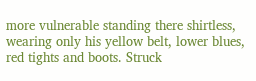more vulnerable standing there shirtless, wearing only his yellow belt, lower blues, red tights and boots. Struck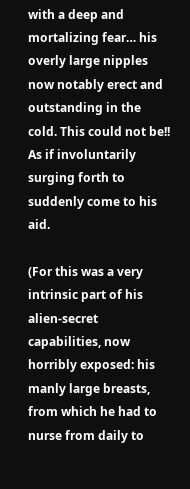with a deep and mortalizing fear… his overly large nipples now notably erect and outstanding in the cold. This could not be!! As if involuntarily surging forth to suddenly come to his aid.

(For this was a very intrinsic part of his alien-secret capabilities, now horribly exposed: his manly large breasts, from which he had to nurse from daily to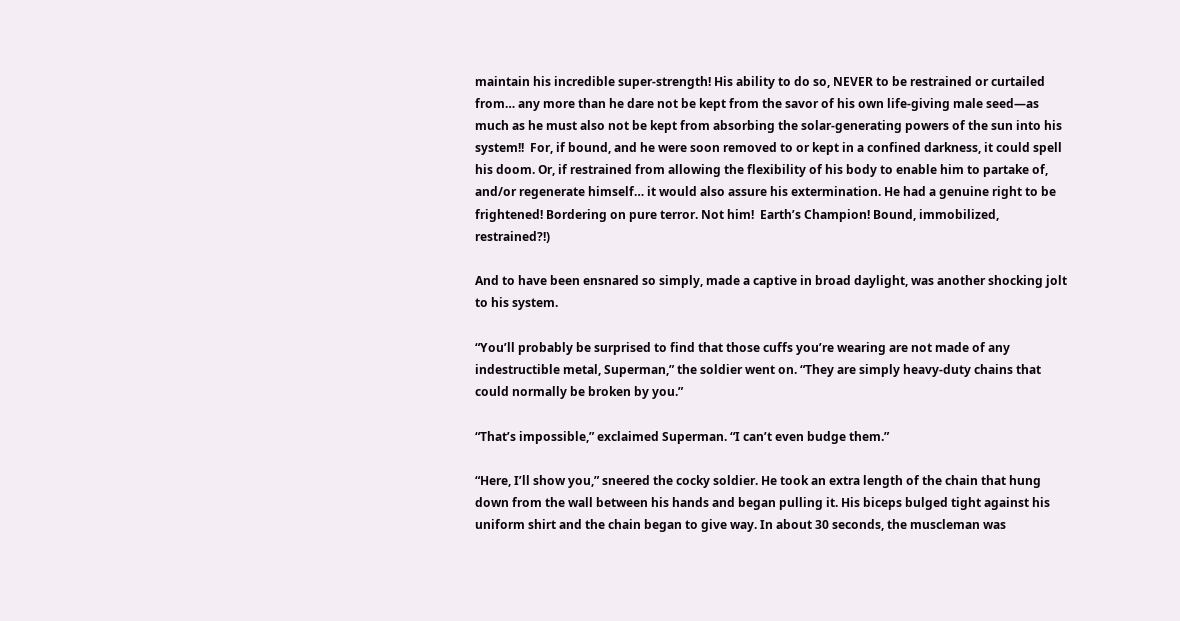maintain his incredible super-strength! His ability to do so, NEVER to be restrained or curtailed from… any more than he dare not be kept from the savor of his own life-giving male seed—as much as he must also not be kept from absorbing the solar-generating powers of the sun into his system!!  For, if bound, and he were soon removed to or kept in a confined darkness, it could spell his doom. Or, if restrained from allowing the flexibility of his body to enable him to partake of, and/or regenerate himself… it would also assure his extermination. He had a genuine right to be frightened! Bordering on pure terror. Not him!  Earth’s Champion! Bound, immobilized, restrained?!)

And to have been ensnared so simply, made a captive in broad daylight, was another shocking jolt to his system.

“You’ll probably be surprised to find that those cuffs you’re wearing are not made of any indestructible metal, Superman,” the soldier went on. “They are simply heavy-duty chains that could normally be broken by you.”

“That’s impossible,” exclaimed Superman. “I can’t even budge them.”

“Here, I’ll show you,” sneered the cocky soldier. He took an extra length of the chain that hung down from the wall between his hands and began pulling it. His biceps bulged tight against his uniform shirt and the chain began to give way. In about 30 seconds, the muscleman was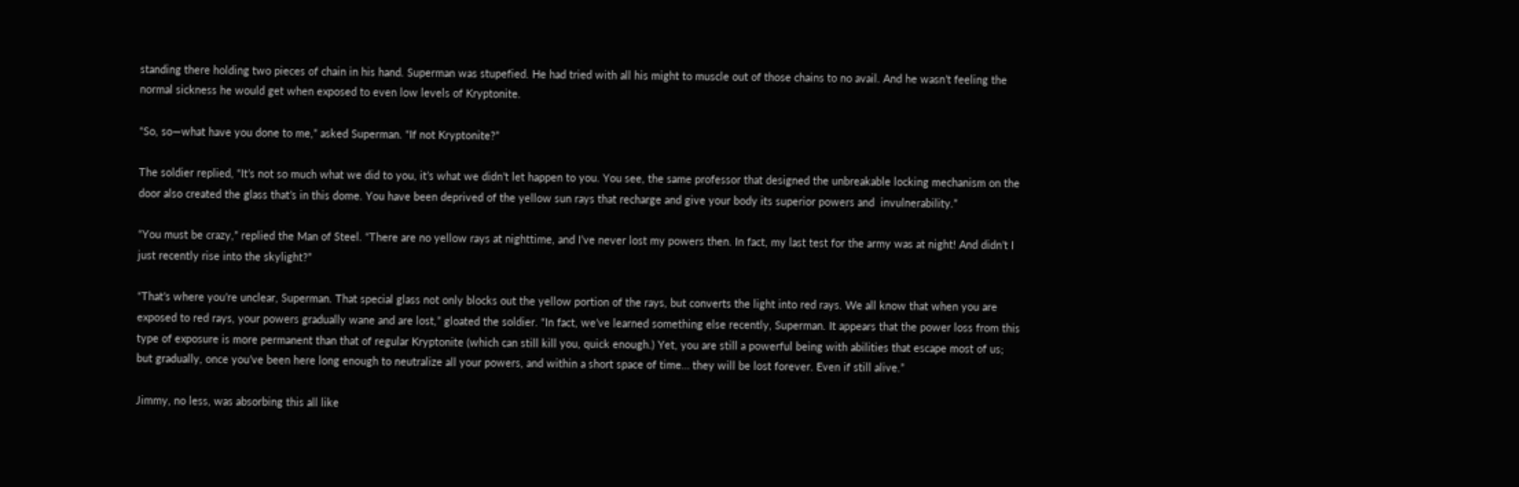standing there holding two pieces of chain in his hand. Superman was stupefied. He had tried with all his might to muscle out of those chains to no avail. And he wasn’t feeling the normal sickness he would get when exposed to even low levels of Kryptonite.

“So, so—what have you done to me,” asked Superman. “If not Kryptonite?”

The soldier replied, “It’s not so much what we did to you, it’s what we didn’t let happen to you. You see, the same professor that designed the unbreakable locking mechanism on the door also created the glass that’s in this dome. You have been deprived of the yellow sun rays that recharge and give your body its superior powers and  invulnerability.”

“You must be crazy,” replied the Man of Steel. “There are no yellow rays at nighttime, and I’ve never lost my powers then. In fact, my last test for the army was at night! And didn’t I just recently rise into the skylight?”

“That’s where you’re unclear, Superman. That special glass not only blocks out the yellow portion of the rays, but converts the light into red rays. We all know that when you are exposed to red rays, your powers gradually wane and are lost,” gloated the soldier. “In fact, we’ve learned something else recently, Superman. It appears that the power loss from this type of exposure is more permanent than that of regular Kryptonite (which can still kill you, quick enough.) Yet, you are still a powerful being with abilities that escape most of us; but gradually, once you’ve been here long enough to neutralize all your powers, and within a short space of time… they will be lost forever. Even if still alive.”

Jimmy, no less, was absorbing this all like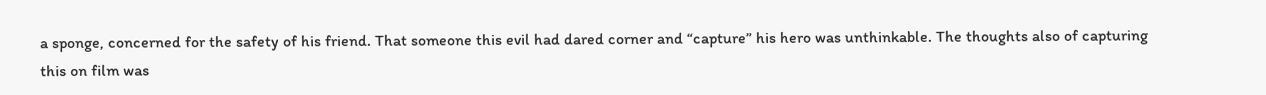a sponge, concerned for the safety of his friend. That someone this evil had dared corner and “capture” his hero was unthinkable. The thoughts also of capturing this on film was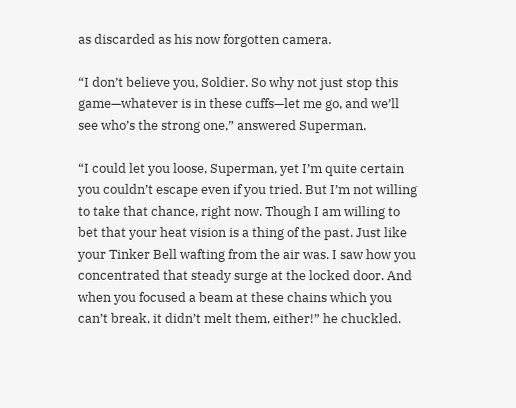as discarded as his now forgotten camera.

“I don’t believe you, Soldier. So why not just stop this game—whatever is in these cuffs—let me go, and we’ll see who’s the strong one,” answered Superman.

“I could let you loose, Superman, yet I’m quite certain you couldn’t escape even if you tried. But I’m not willing to take that chance, right now. Though I am willing to bet that your heat vision is a thing of the past. Just like your Tinker Bell wafting from the air was. I saw how you concentrated that steady surge at the locked door. And when you focused a beam at these chains which you can’t break, it didn’t melt them, either!” he chuckled.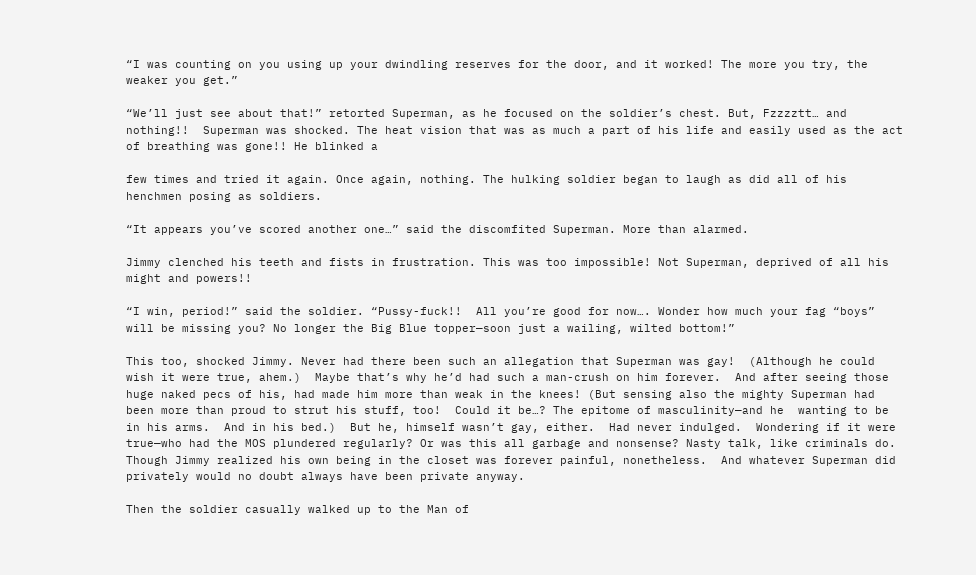“I was counting on you using up your dwindling reserves for the door, and it worked! The more you try, the weaker you get.”

“We’ll just see about that!” retorted Superman, as he focused on the soldier’s chest. But, Fzzzztt… and nothing!!  Superman was shocked. The heat vision that was as much a part of his life and easily used as the act of breathing was gone!! He blinked a

few times and tried it again. Once again, nothing. The hulking soldier began to laugh as did all of his henchmen posing as soldiers.

“It appears you’ve scored another one…” said the discomfited Superman. More than alarmed.

Jimmy clenched his teeth and fists in frustration. This was too impossible! Not Superman, deprived of all his might and powers!!

“I win, period!” said the soldier. “Pussy-fuck!!  All you’re good for now…. Wonder how much your fag “boys” will be missing you? No longer the Big Blue topper—soon just a wailing, wilted bottom!”

This too, shocked Jimmy. Never had there been such an allegation that Superman was gay!  (Although he could wish it were true, ahem.)  Maybe that’s why he’d had such a man-crush on him forever.  And after seeing those huge naked pecs of his, had made him more than weak in the knees! (But sensing also the mighty Superman had been more than proud to strut his stuff, too!  Could it be…? The epitome of masculinity—and he  wanting to be in his arms.  And in his bed.)  But he, himself wasn’t gay, either.  Had never indulged.  Wondering if it were true—who had the MOS plundered regularly? Or was this all garbage and nonsense? Nasty talk, like criminals do. Though Jimmy realized his own being in the closet was forever painful, nonetheless.  And whatever Superman did privately would no doubt always have been private anyway.

Then the soldier casually walked up to the Man of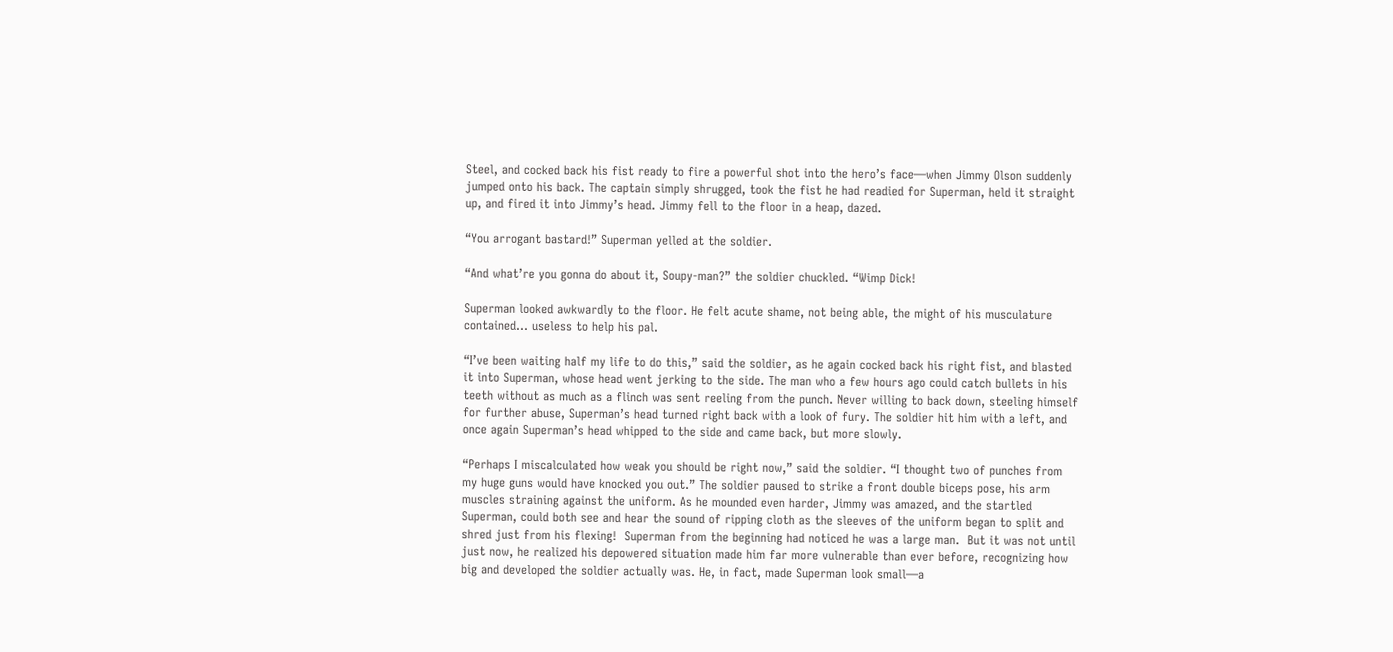Steel, and cocked back his fist ready to fire a powerful shot into the hero’s face—when Jimmy Olson suddenly jumped onto his back. The captain simply shrugged, took the fist he had readied for Superman, held it straight up, and fired it into Jimmy’s head. Jimmy fell to the floor in a heap, dazed.

“You arrogant bastard!” Superman yelled at the soldier.

“And what’re you gonna do about it, Soupy-man?” the soldier chuckled. “Wimp Dick!

Superman looked awkwardly to the floor. He felt acute shame, not being able, the might of his musculature contained… useless to help his pal.

“I’ve been waiting half my life to do this,” said the soldier, as he again cocked back his right fist, and blasted it into Superman, whose head went jerking to the side. The man who a few hours ago could catch bullets in his teeth without as much as a flinch was sent reeling from the punch. Never willing to back down, steeling himself for further abuse, Superman’s head turned right back with a look of fury. The soldier hit him with a left, and once again Superman’s head whipped to the side and came back, but more slowly.

“Perhaps I miscalculated how weak you should be right now,” said the soldier. “I thought two of punches from my huge guns would have knocked you out.” The soldier paused to strike a front double biceps pose, his arm muscles straining against the uniform. As he mounded even harder, Jimmy was amazed, and the startled Superman, could both see and hear the sound of ripping cloth as the sleeves of the uniform began to split and shred just from his flexing!  Superman from the beginning had noticed he was a large man.  But it was not until just now, he realized his depowered situation made him far more vulnerable than ever before, recognizing how big and developed the soldier actually was. He, in fact, made Superman look small—a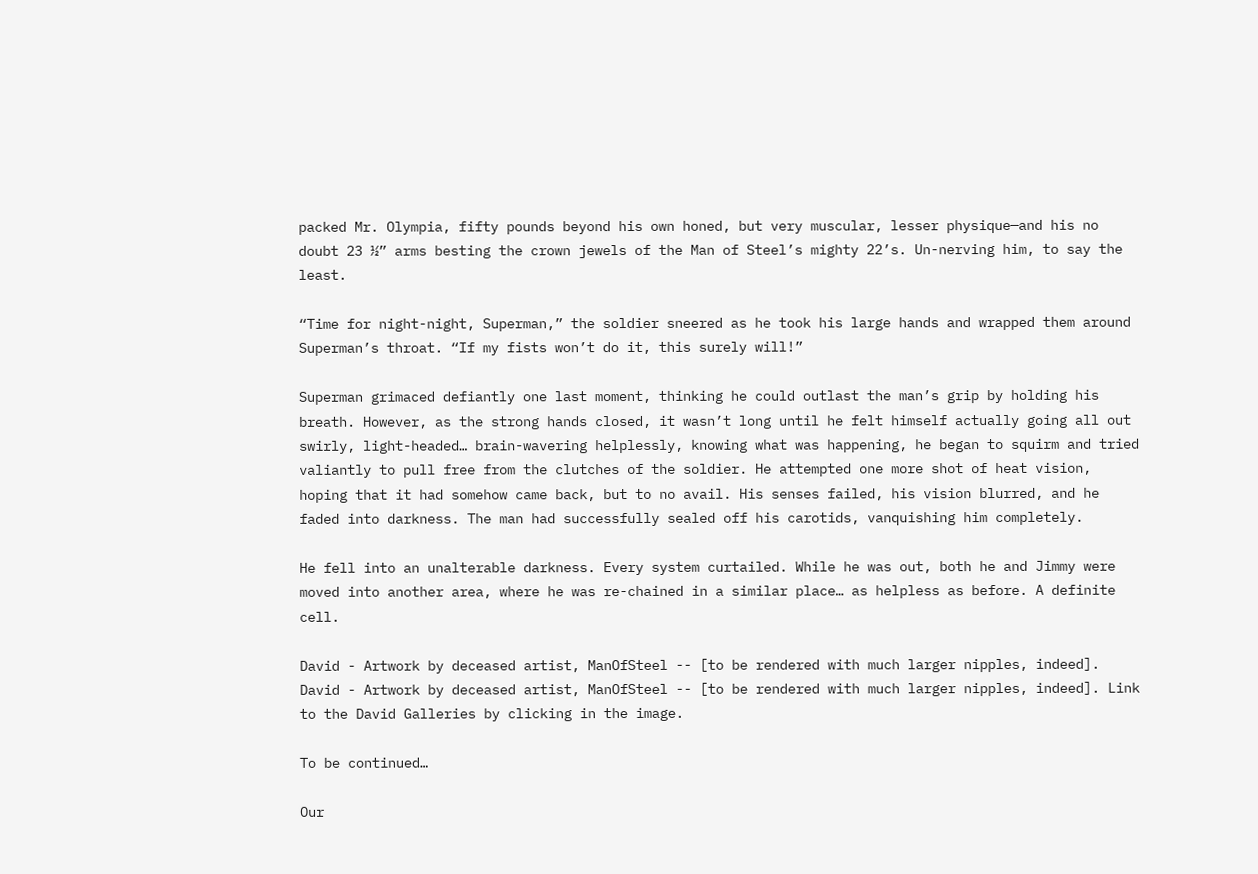packed Mr. Olympia, fifty pounds beyond his own honed, but very muscular, lesser physique—and his no doubt 23 ½” arms besting the crown jewels of the Man of Steel’s mighty 22’s. Un-nerving him, to say the least.

“Time for night-night, Superman,” the soldier sneered as he took his large hands and wrapped them around Superman’s throat. “If my fists won’t do it, this surely will!”

Superman grimaced defiantly one last moment, thinking he could outlast the man’s grip by holding his breath. However, as the strong hands closed, it wasn’t long until he felt himself actually going all out swirly, light-headed… brain-wavering helplessly, knowing what was happening, he began to squirm and tried valiantly to pull free from the clutches of the soldier. He attempted one more shot of heat vision, hoping that it had somehow came back, but to no avail. His senses failed, his vision blurred, and he faded into darkness. The man had successfully sealed off his carotids, vanquishing him completely.

He fell into an unalterable darkness. Every system curtailed. While he was out, both he and Jimmy were moved into another area, where he was re-chained in a similar place… as helpless as before. A definite cell.

David - Artwork by deceased artist, ManOfSteel -- [to be rendered with much larger nipples, indeed].
David - Artwork by deceased artist, ManOfSteel -- [to be rendered with much larger nipples, indeed]. Link to the David Galleries by clicking in the image.

To be continued…

Our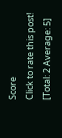Score
Click to rate this post!
[Total: 2 Average: 5]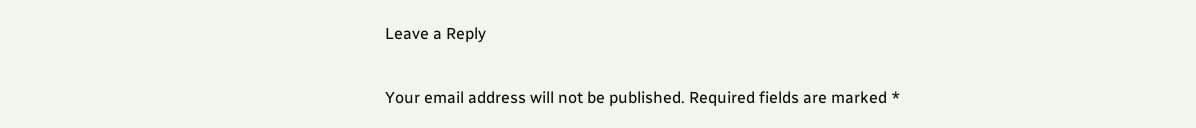Leave a Reply

Your email address will not be published. Required fields are marked *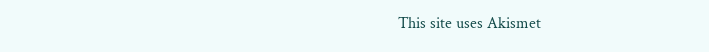This site uses Akismet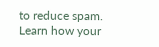to reduce spam. Learn how your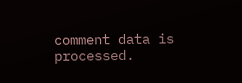comment data is processed.